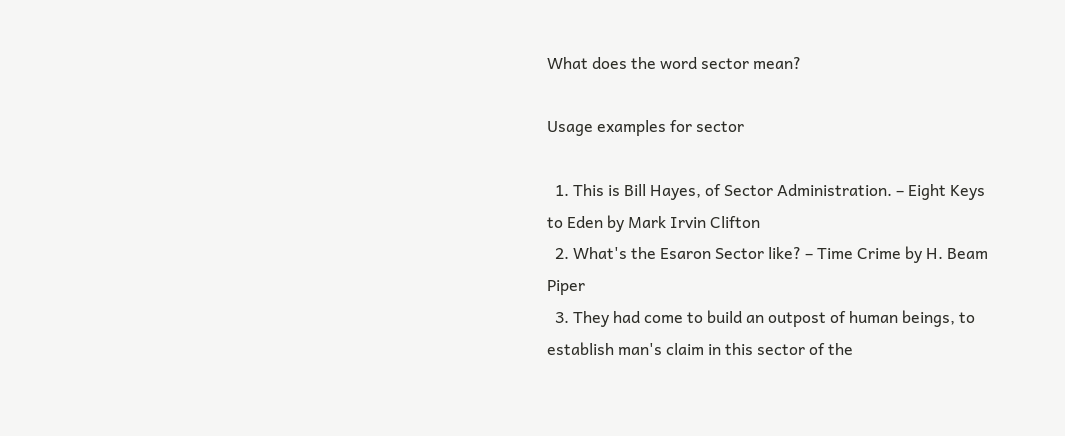What does the word sector mean?

Usage examples for sector

  1. This is Bill Hayes, of Sector Administration. – Eight Keys to Eden by Mark Irvin Clifton
  2. What's the Esaron Sector like? – Time Crime by H. Beam Piper
  3. They had come to build an outpost of human beings, to establish man's claim in this sector of the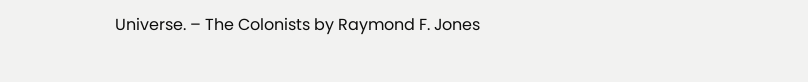Universe. – The Colonists by Raymond F. Jones